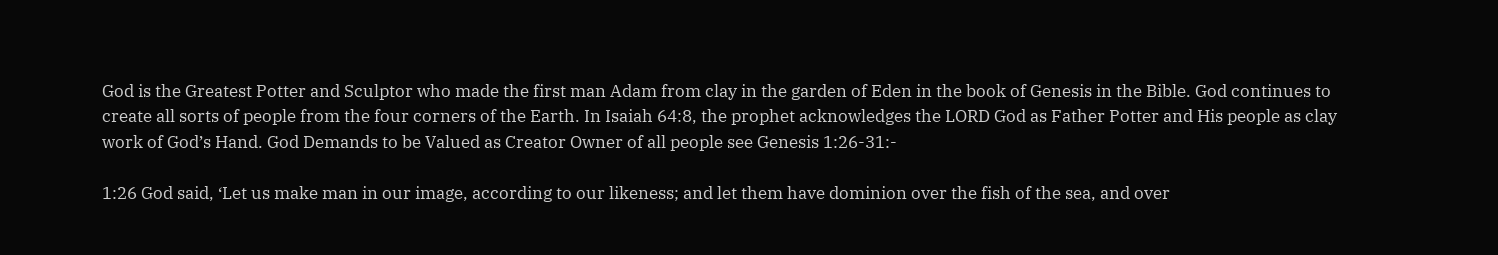God is the Greatest Potter and Sculptor who made the first man Adam from clay in the garden of Eden in the book of Genesis in the Bible. God continues to create all sorts of people from the four corners of the Earth. In Isaiah 64:8, the prophet acknowledges the LORD God as Father Potter and His people as clay work of God’s Hand. God Demands to be Valued as Creator Owner of all people see Genesis 1:26-31:-

1:26 God said, ‘Let us make man in our image, according to our likeness; and let them have dominion over the fish of the sea, and over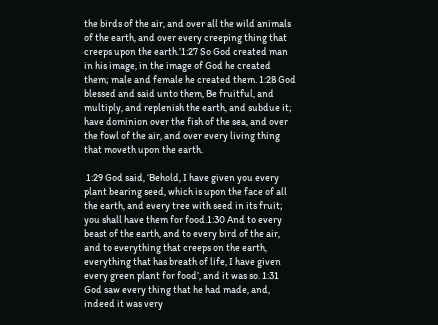the birds of the air, and over all the wild animals of the earth, and over every creeping thing that creeps upon the earth.’1:27 So God created man in his image, in the image of God he created them; male and female he created them. 1:28 God blessed and said unto them, Be fruitful, and multiply, and replenish the earth, and subdue it; have dominion over the fish of the sea, and over the fowl of the air, and over every living thing that moveth upon the earth.

 1:29 God said, ‘Behold, I have given you every plant bearing seed, which is upon the face of all the earth, and every tree with seed in its fruit; you shall have them for food.1:30 And to every beast of the earth, and to every bird of the air, and to everything that creeps on the earth, everything that has breath of life, I have given every green plant for food’, and it was so. 1:31 God saw every thing that he had made, and, indeed it was very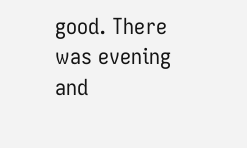good. There was evening and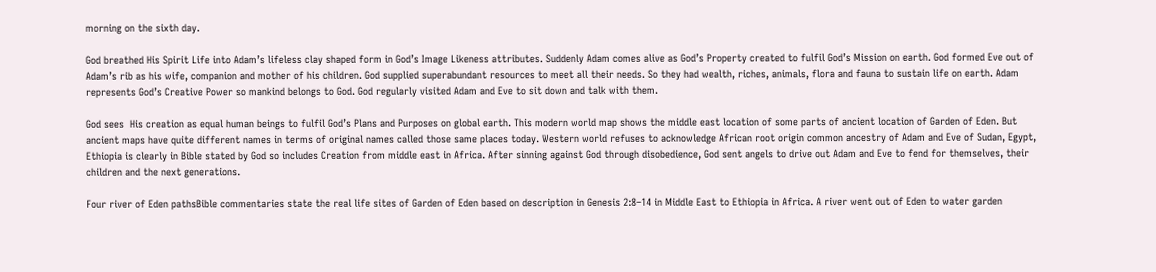morning on the sixth day.

God breathed His Spirit Life into Adam’s lifeless clay shaped form in God’s Image Likeness attributes. Suddenly Adam comes alive as God’s Property created to fulfil God’s Mission on earth. God formed Eve out of Adam’s rib as his wife, companion and mother of his children. God supplied superabundant resources to meet all their needs. So they had wealth, riches, animals, flora and fauna to sustain life on earth. Adam represents God’s Creative Power so mankind belongs to God. God regularly visited Adam and Eve to sit down and talk with them.

God sees  His creation as equal human beings to fulfil God’s Plans and Purposes on global earth. This modern world map shows the middle east location of some parts of ancient location of Garden of Eden. But ancient maps have quite different names in terms of original names called those same places today. Western world refuses to acknowledge African root origin common ancestry of Adam and Eve of Sudan, Egypt, Ethiopia is clearly in Bible stated by God so includes Creation from middle east in Africa. After sinning against God through disobedience, God sent angels to drive out Adam and Eve to fend for themselves, their children and the next generations.

Four river of Eden pathsBible commentaries state the real life sites of Garden of Eden based on description in Genesis 2:8–14 in Middle East to Ethiopia in Africa. A river went out of Eden to water garden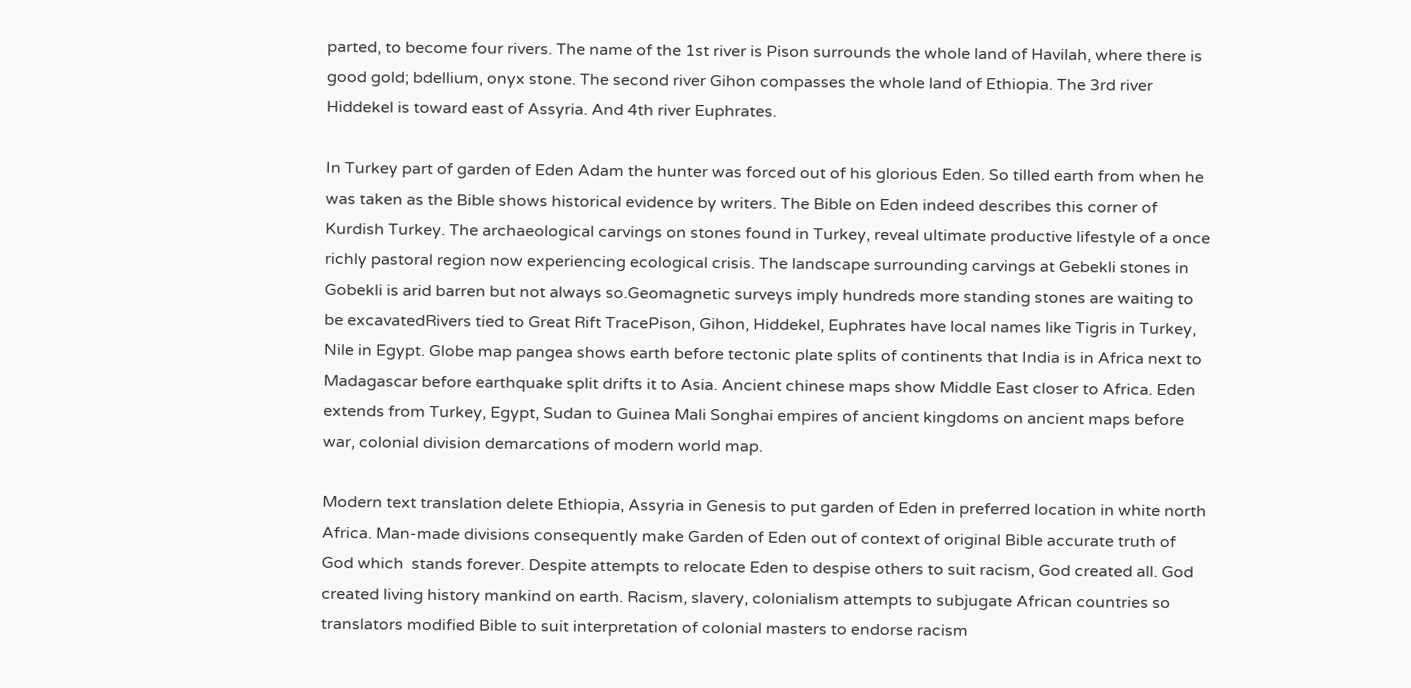parted, to become four rivers. The name of the 1st river is Pison surrounds the whole land of Havilah, where there is good gold; bdellium, onyx stone. The second river Gihon compasses the whole land of Ethiopia. The 3rd river Hiddekel is toward east of Assyria. And 4th river Euphrates.

In Turkey part of garden of Eden Adam the hunter was forced out of his glorious Eden. So tilled earth from when he was taken as the Bible shows historical evidence by writers. The Bible on Eden indeed describes this corner of Kurdish Turkey. The archaeological carvings on stones found in Turkey, reveal ultimate productive lifestyle of a once richly pastoral region now experiencing ecological crisis. The landscape surrounding carvings at Gebekli stones in Gobekli is arid barren but not always so.Geomagnetic surveys imply hundreds more standing stones are waiting to be excavatedRivers tied to Great Rift TracePison, Gihon, Hiddekel, Euphrates have local names like Tigris in Turkey, Nile in Egypt. Globe map pangea shows earth before tectonic plate splits of continents that India is in Africa next to Madagascar before earthquake split drifts it to Asia. Ancient chinese maps show Middle East closer to Africa. Eden extends from Turkey, Egypt, Sudan to Guinea Mali Songhai empires of ancient kingdoms on ancient maps before war, colonial division demarcations of modern world map.

Modern text translation delete Ethiopia, Assyria in Genesis to put garden of Eden in preferred location in white north Africa. Man-made divisions consequently make Garden of Eden out of context of original Bible accurate truth of God which  stands forever. Despite attempts to relocate Eden to despise others to suit racism, God created all. God created living history mankind on earth. Racism, slavery, colonialism attempts to subjugate African countries so translators modified Bible to suit interpretation of colonial masters to endorse racism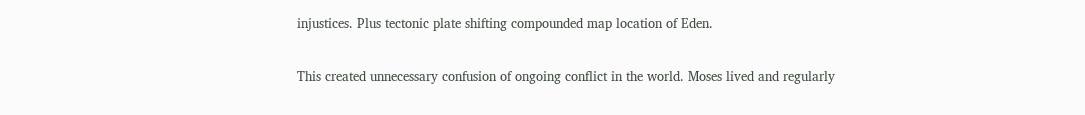injustices. Plus tectonic plate shifting compounded map location of Eden.

This created unnecessary confusion of ongoing conflict in the world. Moses lived and regularly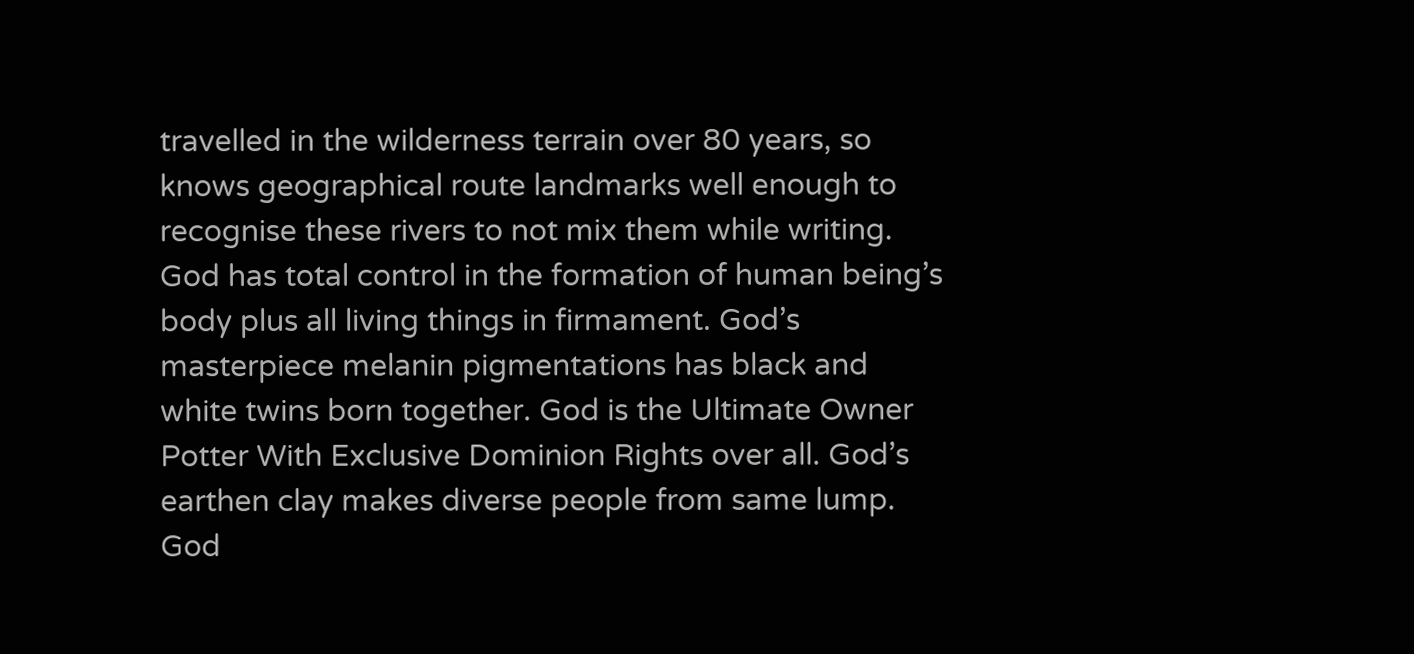travelled in the wilderness terrain over 80 years, so knows geographical route landmarks well enough to recognise these rivers to not mix them while writing. God has total control in the formation of human being’s body plus all living things in firmament. God’s masterpiece melanin pigmentations has black and white twins born together. God is the Ultimate Owner Potter With Exclusive Dominion Rights over all. God’s earthen clay makes diverse people from same lump. God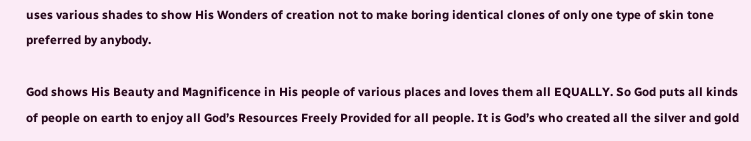uses various shades to show His Wonders of creation not to make boring identical clones of only one type of skin tone preferred by anybody.

God shows His Beauty and Magnificence in His people of various places and loves them all EQUALLY. So God puts all kinds of people on earth to enjoy all God’s Resources Freely Provided for all people. It is God’s who created all the silver and gold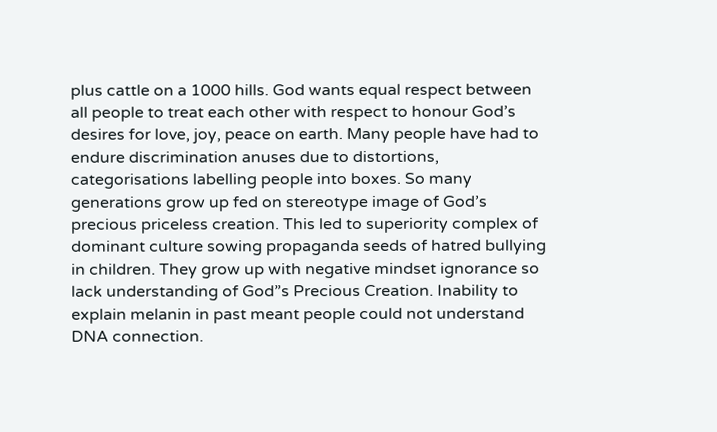plus cattle on a 1000 hills. God wants equal respect between all people to treat each other with respect to honour God’s desires for love, joy, peace on earth. Many people have had to endure discrimination anuses due to distortions, categorisations labelling people into boxes. So many generations grow up fed on stereotype image of God’s precious priceless creation. This led to superiority complex of dominant culture sowing propaganda seeds of hatred bullying in children. They grow up with negative mindset ignorance so lack understanding of God”s Precious Creation. Inability to explain melanin in past meant people could not understand DNA connection.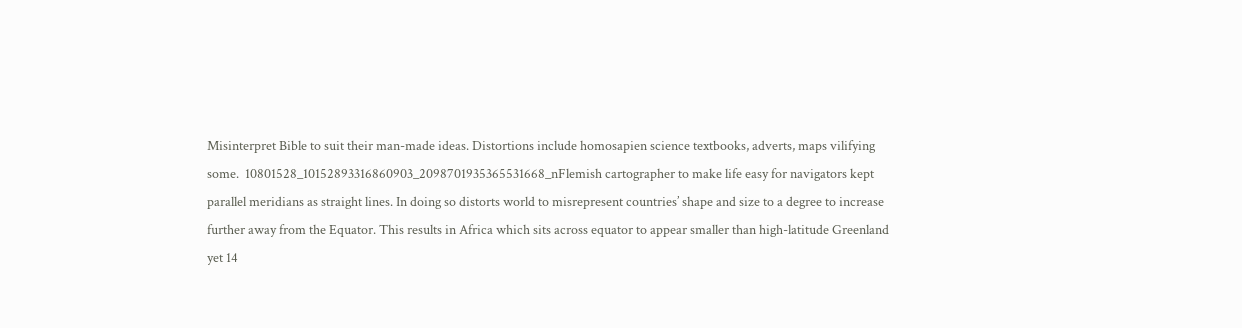Misinterpret Bible to suit their man-made ideas. Distortions include homosapien science textbooks, adverts, maps vilifying some.  10801528_10152893316860903_2098701935365531668_nFlemish cartographer to make life easy for navigators kept parallel meridians as straight lines. In doing so distorts world to misrepresent countries’ shape and size to a degree to increase further away from the Equator. This results in Africa which sits across equator to appear smaller than high-latitude Greenland yet 14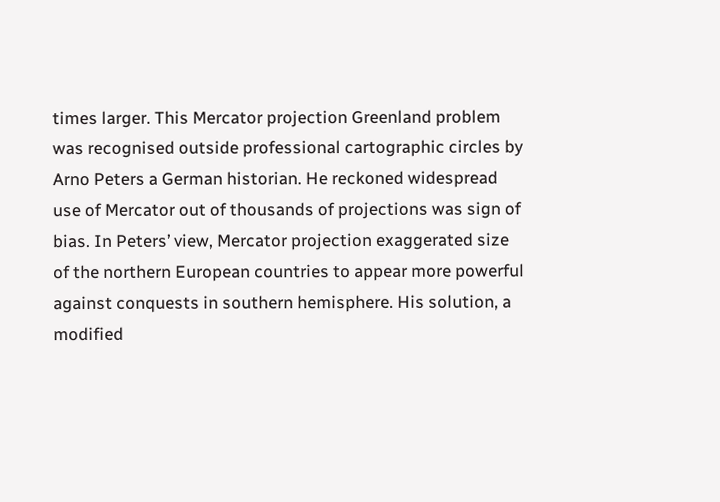times larger. This Mercator projection Greenland problem was recognised outside professional cartographic circles by Arno Peters a German historian. He reckoned widespread use of Mercator out of thousands of projections was sign of bias. In Peters’ view, Mercator projection exaggerated size of the northern European countries to appear more powerful against conquests in southern hemisphere. His solution, a modified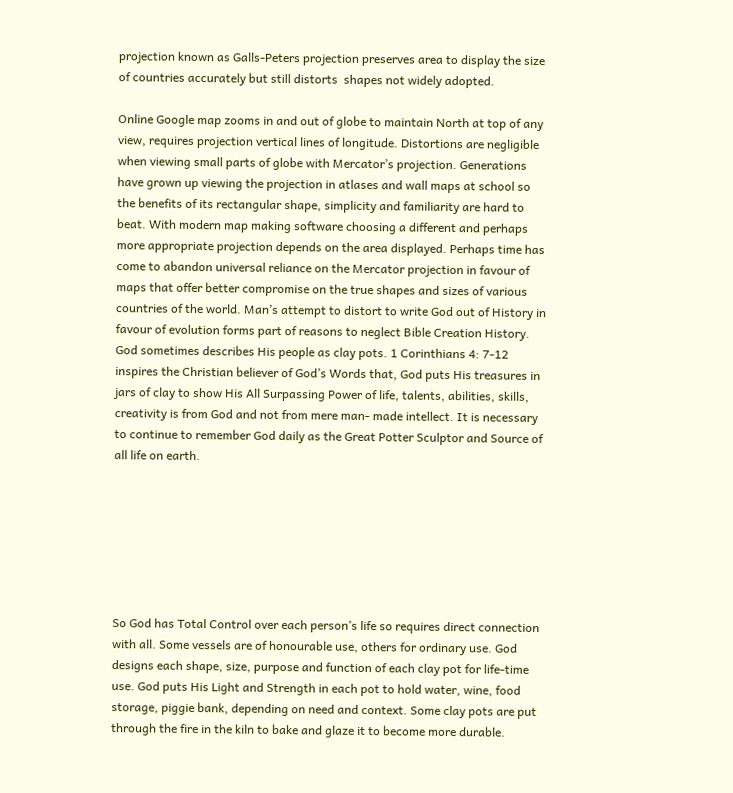projection known as Galls-Peters projection preserves area to display the size of countries accurately but still distorts  shapes not widely adopted.

Online Google map zooms in and out of globe to maintain North at top of any view, requires projection vertical lines of longitude. Distortions are negligible when viewing small parts of globe with Mercator’s projection. Generations have grown up viewing the projection in atlases and wall maps at school so the benefits of its rectangular shape, simplicity and familiarity are hard to beat. With modern map making software choosing a different and perhaps more appropriate projection depends on the area displayed. Perhaps time has come to abandon universal reliance on the Mercator projection in favour of maps that offer better compromise on the true shapes and sizes of various countries of the world. Man’s attempt to distort to write God out of History in favour of evolution forms part of reasons to neglect Bible Creation History. God sometimes describes His people as clay pots. 1 Corinthians 4: 7-12 inspires the Christian believer of God’s Words that, God puts His treasures in jars of clay to show His All Surpassing Power of life, talents, abilities, skills, creativity is from God and not from mere man- made intellect. It is necessary to continue to remember God daily as the Great Potter Sculptor and Source of all life on earth.







So God has Total Control over each person’s life so requires direct connection with all. Some vessels are of honourable use, others for ordinary use. God designs each shape, size, purpose and function of each clay pot for life-time use. God puts His Light and Strength in each pot to hold water, wine, food storage, piggie bank, depending on need and context. Some clay pots are put through the fire in the kiln to bake and glaze it to become more durable.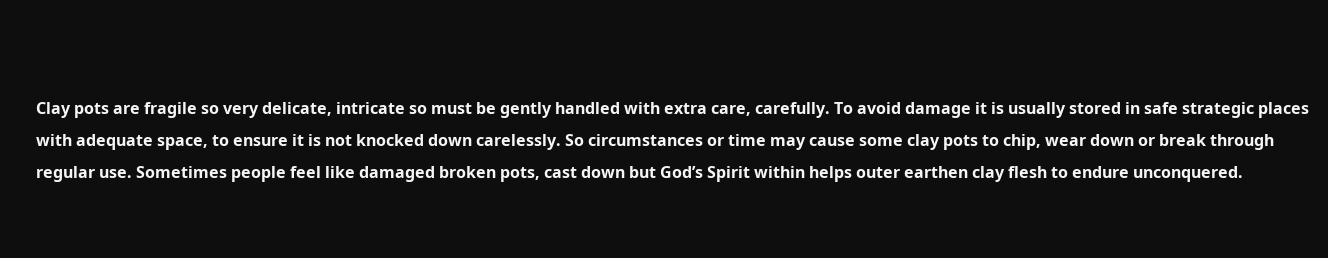Clay pots are fragile so very delicate, intricate so must be gently handled with extra care, carefully. To avoid damage it is usually stored in safe strategic places with adequate space, to ensure it is not knocked down carelessly. So circumstances or time may cause some clay pots to chip, wear down or break through regular use. Sometimes people feel like damaged broken pots, cast down but God’s Spirit within helps outer earthen clay flesh to endure unconquered.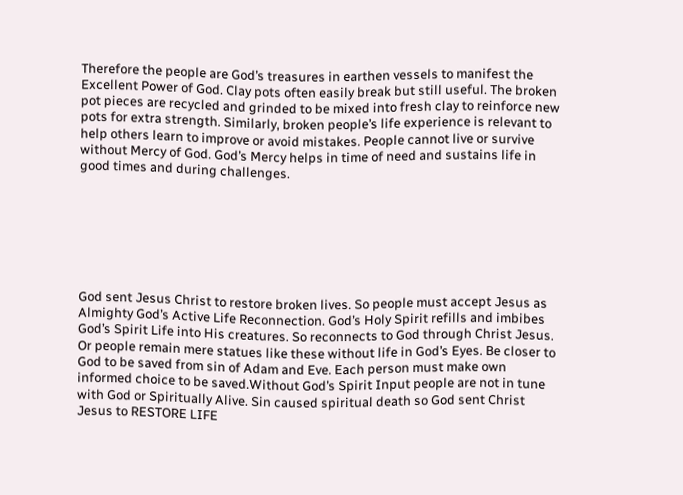Therefore the people are God’s treasures in earthen vessels to manifest the Excellent Power of God. Clay pots often easily break but still useful. The broken pot pieces are recycled and grinded to be mixed into fresh clay to reinforce new pots for extra strength. Similarly, broken people’s life experience is relevant to help others learn to improve or avoid mistakes. People cannot live or survive without Mercy of God. God’s Mercy helps in time of need and sustains life in good times and during challenges.







God sent Jesus Christ to restore broken lives. So people must accept Jesus as Almighty God’s Active Life Reconnection. God’s Holy Spirit refills and imbibes God’s Spirit Life into His creatures. So reconnects to God through Christ Jesus. Or people remain mere statues like these without life in God’s Eyes. Be closer to God to be saved from sin of Adam and Eve. Each person must make own informed choice to be saved.Without God’s Spirit Input people are not in tune with God or Spiritually Alive. Sin caused spiritual death so God sent Christ Jesus to RESTORE LIFE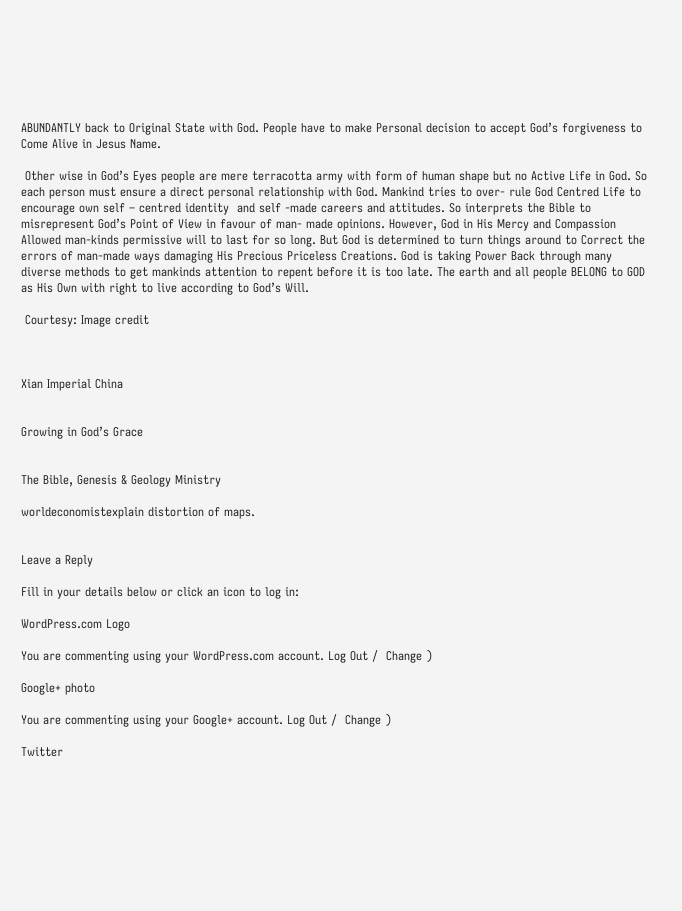ABUNDANTLY back to Original State with God. People have to make Personal decision to accept God’s forgiveness to Come Alive in Jesus Name.

 Other wise in God’s Eyes people are mere terracotta army with form of human shape but no Active Life in God. So each person must ensure a direct personal relationship with God. Mankind tries to over- rule God Centred Life to encourage own self – centred identity  and self -made careers and attitudes. So interprets the Bible to misrepresent God’s Point of View in favour of man- made opinions. However, God in His Mercy and Compassion Allowed man-kinds permissive will to last for so long. But God is determined to turn things around to Correct the errors of man-made ways damaging His Precious Priceless Creations. God is taking Power Back through many diverse methods to get mankinds attention to repent before it is too late. The earth and all people BELONG to GOD as His Own with right to live according to God’s Will.

 Courtesy: Image credit



Xian Imperial China


Growing in God’s Grace


The Bible, Genesis & Geology Ministry

worldeconomistexplain distortion of maps.


Leave a Reply

Fill in your details below or click an icon to log in:

WordPress.com Logo

You are commenting using your WordPress.com account. Log Out /  Change )

Google+ photo

You are commenting using your Google+ account. Log Out /  Change )

Twitter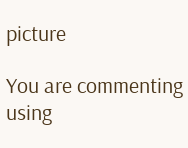picture

You are commenting using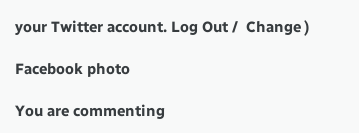your Twitter account. Log Out /  Change )

Facebook photo

You are commenting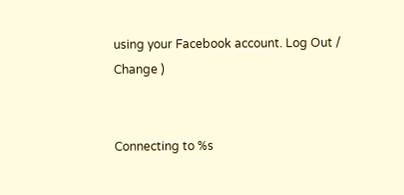using your Facebook account. Log Out /  Change )


Connecting to %s